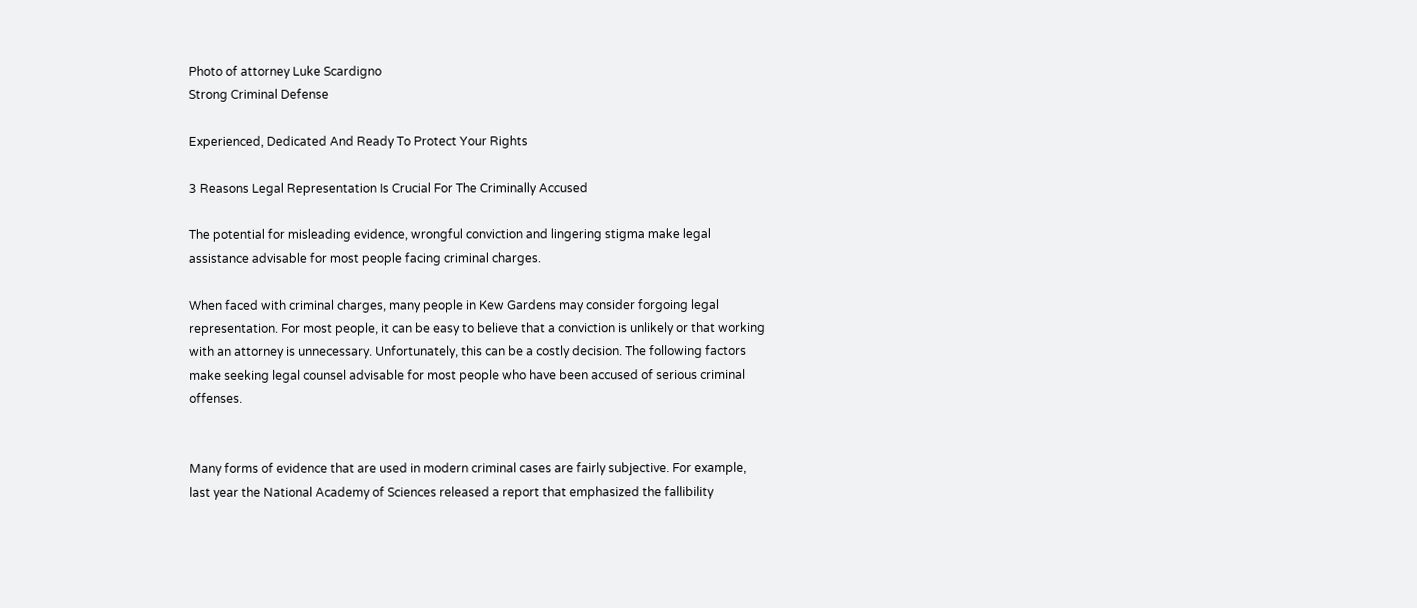Photo of attorney Luke Scardigno
Strong Criminal Defense

Experienced, Dedicated And Ready To Protect Your Rights

3 Reasons Legal Representation Is Crucial For The Criminally Accused

The potential for misleading evidence, wrongful conviction and lingering stigma make legal assistance advisable for most people facing criminal charges.

When faced with criminal charges, many people in Kew Gardens may consider forgoing legal representation. For most people, it can be easy to believe that a conviction is unlikely or that working with an attorney is unnecessary. Unfortunately, this can be a costly decision. The following factors make seeking legal counsel advisable for most people who have been accused of serious criminal offenses.


Many forms of evidence that are used in modern criminal cases are fairly subjective. For example, last year the National Academy of Sciences released a report that emphasized the fallibility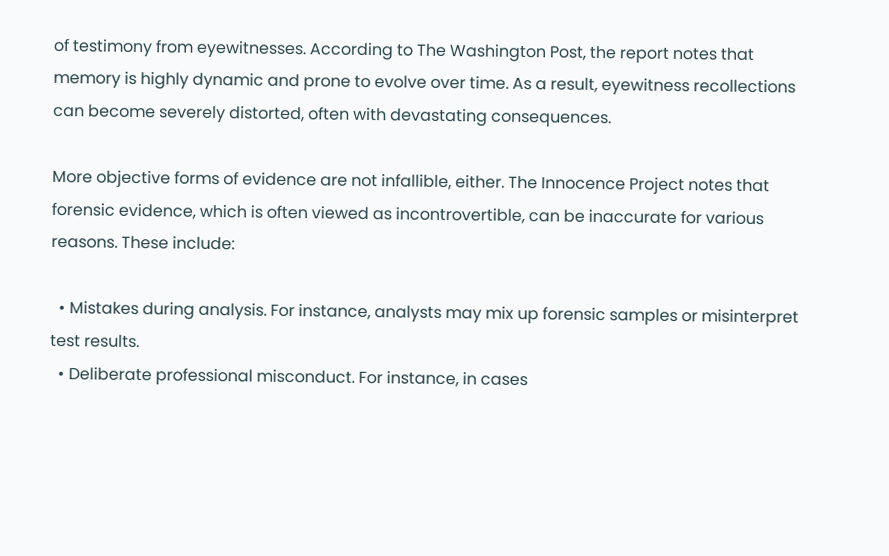of testimony from eyewitnesses. According to The Washington Post, the report notes that memory is highly dynamic and prone to evolve over time. As a result, eyewitness recollections can become severely distorted, often with devastating consequences.

More objective forms of evidence are not infallible, either. The Innocence Project notes that forensic evidence, which is often viewed as incontrovertible, can be inaccurate for various reasons. These include:

  • Mistakes during analysis. For instance, analysts may mix up forensic samples or misinterpret test results.
  • Deliberate professional misconduct. For instance, in cases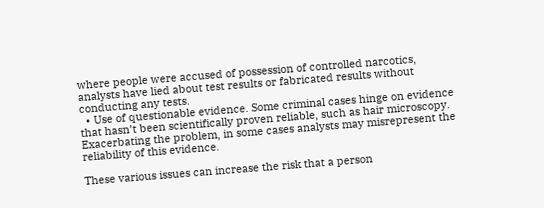where people were accused of possession of controlled narcotics, analysts have lied about test results or fabricated results without conducting any tests.
  • Use of questionable evidence. Some criminal cases hinge on evidence that hasn’t been scientifically proven reliable, such as hair microscopy. Exacerbating the problem, in some cases analysts may misrepresent the reliability of this evidence.

These various issues can increase the risk that a person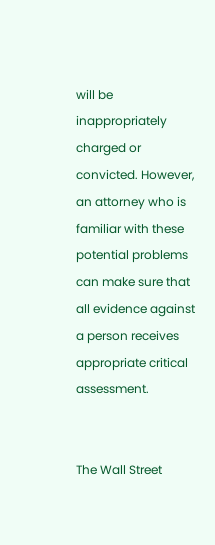will be inappropriately charged or convicted. However, an attorney who is familiar with these potential problems can make sure that all evidence against a person receives appropriate critical assessment.


The Wall Street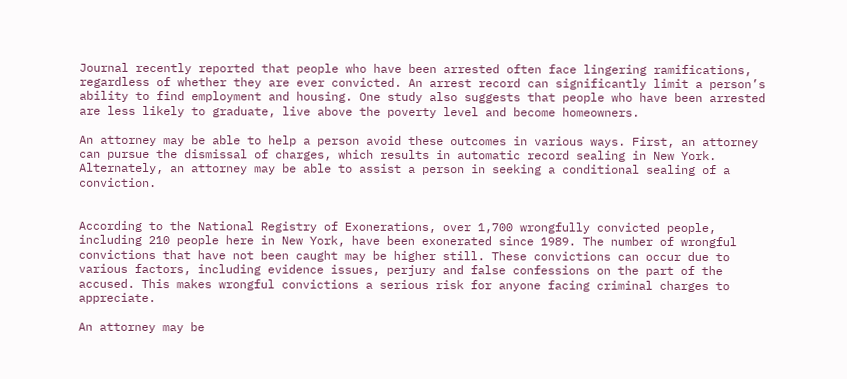Journal recently reported that people who have been arrested often face lingering ramifications, regardless of whether they are ever convicted. An arrest record can significantly limit a person’s ability to find employment and housing. One study also suggests that people who have been arrested are less likely to graduate, live above the poverty level and become homeowners.

An attorney may be able to help a person avoid these outcomes in various ways. First, an attorney can pursue the dismissal of charges, which results in automatic record sealing in New York. Alternately, an attorney may be able to assist a person in seeking a conditional sealing of a conviction.


According to the National Registry of Exonerations, over 1,700 wrongfully convicted people, including 210 people here in New York, have been exonerated since 1989. The number of wrongful convictions that have not been caught may be higher still. These convictions can occur due to various factors, including evidence issues, perjury and false confessions on the part of the accused. This makes wrongful convictions a serious risk for anyone facing criminal charges to appreciate.

An attorney may be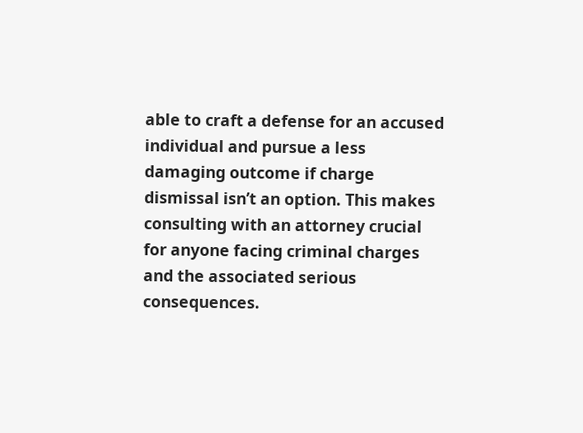able to craft a defense for an accused individual and pursue a less damaging outcome if charge dismissal isn’t an option. This makes consulting with an attorney crucial for anyone facing criminal charges and the associated serious consequences.